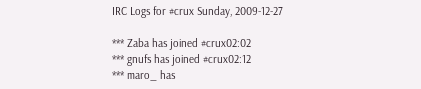IRC Logs for #crux Sunday, 2009-12-27

*** Zaba has joined #crux02:02
*** gnufs has joined #crux02:12
*** maro_ has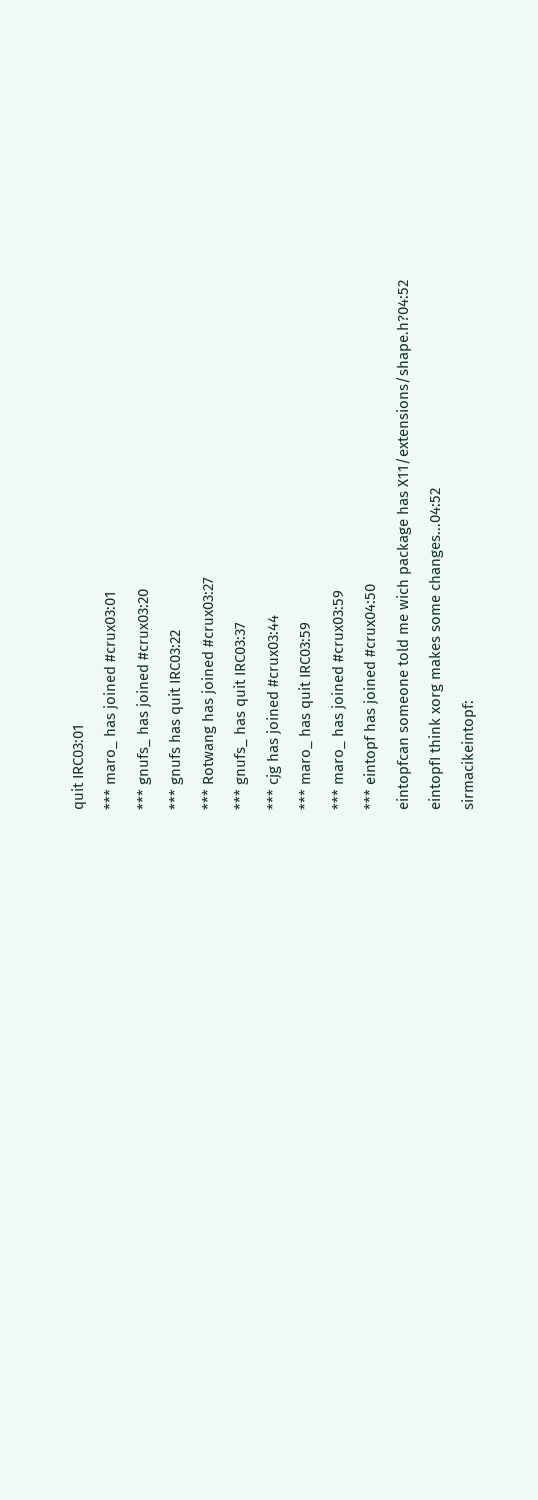quit IRC03:01
*** maro_ has joined #crux03:01
*** gnufs_ has joined #crux03:20
*** gnufs has quit IRC03:22
*** Rotwang has joined #crux03:27
*** gnufs_ has quit IRC03:37
*** cjg has joined #crux03:44
*** maro_ has quit IRC03:59
*** maro_ has joined #crux03:59
*** eintopf has joined #crux04:50
eintopfcan someone told me wich package has X11/extensions/shape.h?04:52
eintopfI think xorg makes some changes...04:52
sirmacikeintopf: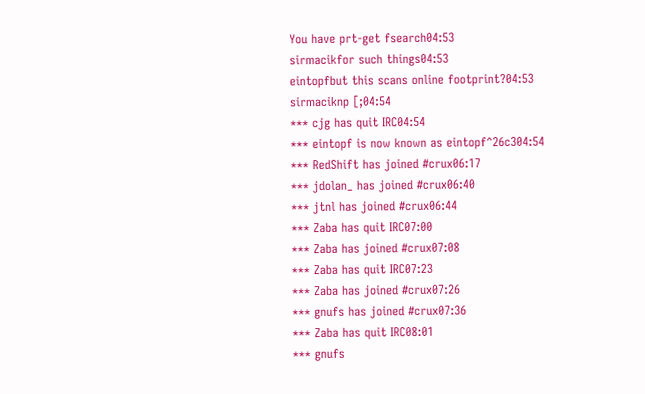You have prt-get fsearch04:53
sirmacikfor such things04:53
eintopfbut this scans online footprint?04:53
sirmaciknp [;04:54
*** cjg has quit IRC04:54
*** eintopf is now known as eintopf^26c304:54
*** RedShift has joined #crux06:17
*** jdolan_ has joined #crux06:40
*** jtnl has joined #crux06:44
*** Zaba has quit IRC07:00
*** Zaba has joined #crux07:08
*** Zaba has quit IRC07:23
*** Zaba has joined #crux07:26
*** gnufs has joined #crux07:36
*** Zaba has quit IRC08:01
*** gnufs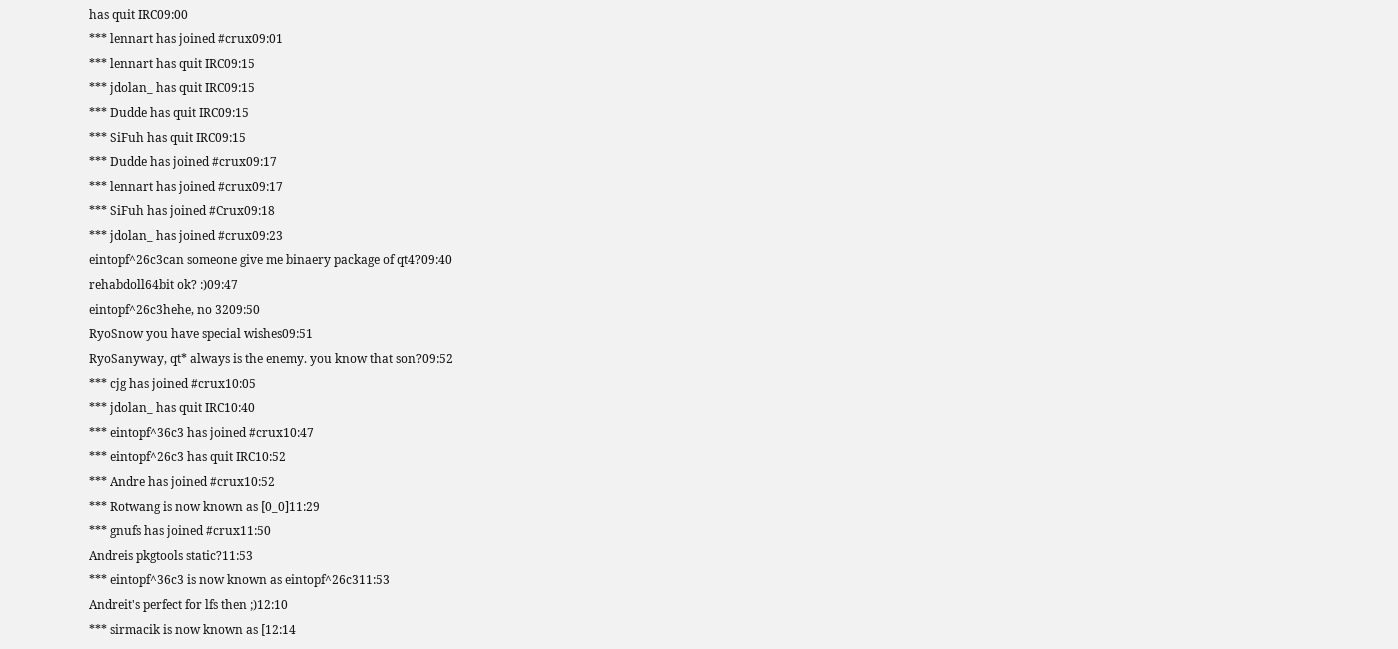has quit IRC09:00
*** lennart has joined #crux09:01
*** lennart has quit IRC09:15
*** jdolan_ has quit IRC09:15
*** Dudde has quit IRC09:15
*** SiFuh has quit IRC09:15
*** Dudde has joined #crux09:17
*** lennart has joined #crux09:17
*** SiFuh has joined #Crux09:18
*** jdolan_ has joined #crux09:23
eintopf^26c3can someone give me binaery package of qt4?09:40
rehabdoll64bit ok? :)09:47
eintopf^26c3hehe, no 3209:50
RyoSnow you have special wishes09:51
RyoSanyway, qt* always is the enemy. you know that son?09:52
*** cjg has joined #crux10:05
*** jdolan_ has quit IRC10:40
*** eintopf^36c3 has joined #crux10:47
*** eintopf^26c3 has quit IRC10:52
*** Andre has joined #crux10:52
*** Rotwang is now known as [0_0]11:29
*** gnufs has joined #crux11:50
Andreis pkgtools static?11:53
*** eintopf^36c3 is now known as eintopf^26c311:53
Andreit's perfect for lfs then ;)12:10
*** sirmacik is now known as [12:14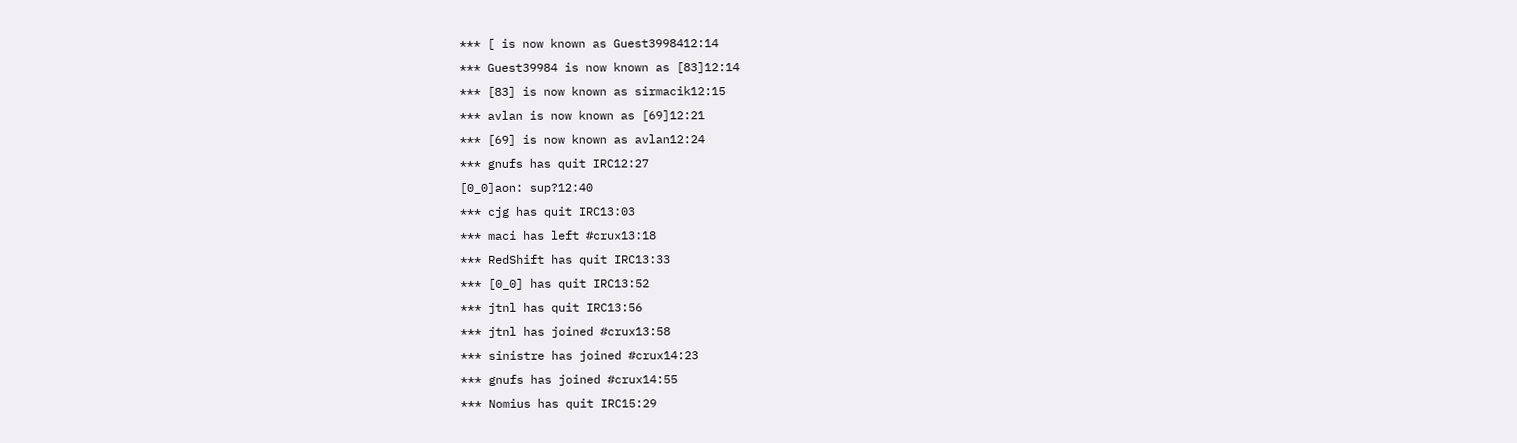*** [ is now known as Guest3998412:14
*** Guest39984 is now known as [83]12:14
*** [83] is now known as sirmacik12:15
*** avlan is now known as [69]12:21
*** [69] is now known as avlan12:24
*** gnufs has quit IRC12:27
[0_0]aon: sup?12:40
*** cjg has quit IRC13:03
*** maci has left #crux13:18
*** RedShift has quit IRC13:33
*** [0_0] has quit IRC13:52
*** jtnl has quit IRC13:56
*** jtnl has joined #crux13:58
*** sinistre has joined #crux14:23
*** gnufs has joined #crux14:55
*** Nomius has quit IRC15:29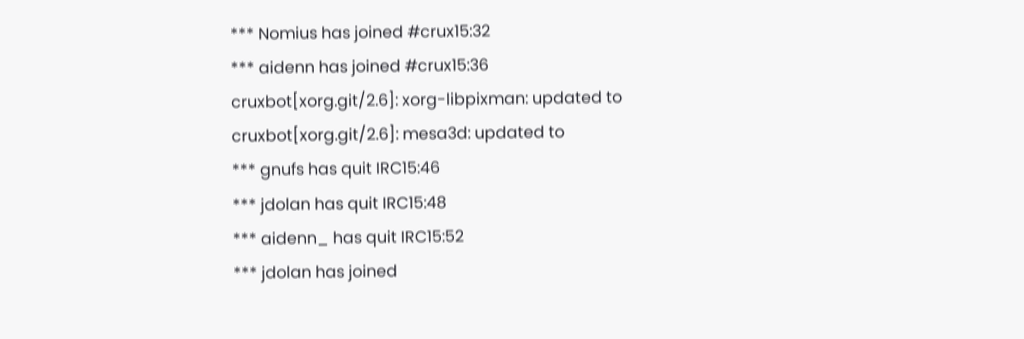*** Nomius has joined #crux15:32
*** aidenn has joined #crux15:36
cruxbot[xorg.git/2.6]: xorg-libpixman: updated to
cruxbot[xorg.git/2.6]: mesa3d: updated to
*** gnufs has quit IRC15:46
*** jdolan has quit IRC15:48
*** aidenn_ has quit IRC15:52
*** jdolan has joined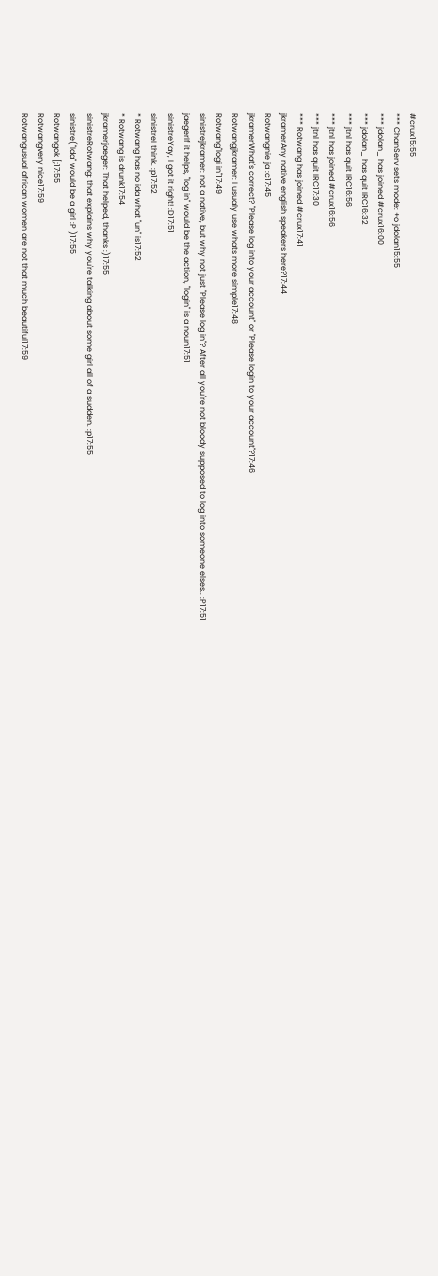#crux15:55
*** ChanServ sets mode: +o jdolan15:55
*** jdolan_ has joined #crux16:00
*** jdolan_ has quit IRC16:32
*** jtnl has quit IRC16:56
*** jtnl has joined #crux16:56
*** jtnl has quit IRC17:30
*** Rotwang has joined #crux17:41
jkramerAny native english speakers here?17:44
Rotwangnie ja :c17:45
jkramerWhat's correct? "Please log into your account" or "Please login to your account"?17:46
Rotwangjkramer: I usualy use whats more simple17:48
Rotwang"logi in"17:49
sinistrejkramer: not a native, but why not just "Please log in"? After all you're not bloody supposed to log into someone elses.. :P17:51
jaegerIf it helps, "log in" would be the action, "login" is a noun17:51
sinistreYay, I got it right! :D17:51
sinistreI think. :p17:52
* Rotwang has no ida what "un" is17:52
* Rotwang is drunk17:54
jkramerjaeger: That helped, thanks :)17:55
sinistreRotwang: that explains why you're talking about some girl all of a sudden. :p17:55
sinistre("Ida" would be a girl :P )17:55
Rotwangok [;17:55
Rotwangvery nice17:59
Rotwangusual african women are not that much beautiful17:59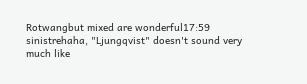Rotwangbut mixed are wonderful17:59
sinistrehaha, "Ljungqvist" doesn't sound very much like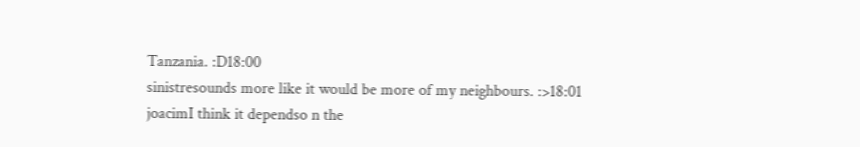Tanzania. :D18:00
sinistresounds more like it would be more of my neighbours. :>18:01
joacimI think it dependso n the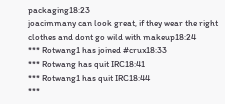packaging18:23
joacimmany can look great, if they wear the right clothes and dont go wild with makeup18:24
*** Rotwang1 has joined #crux18:33
*** Rotwang has quit IRC18:41
*** Rotwang1 has quit IRC18:44
***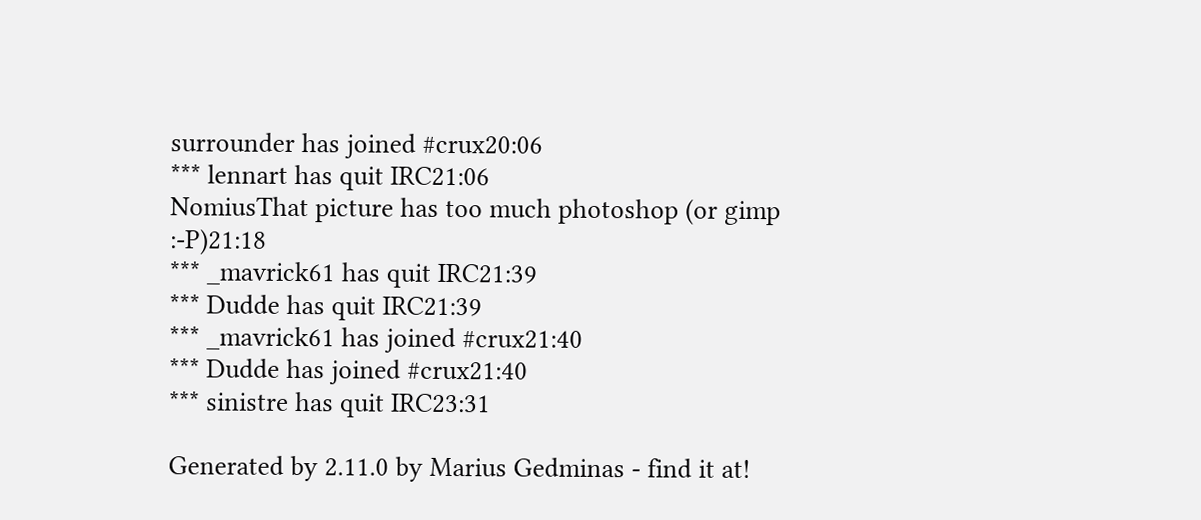surrounder has joined #crux20:06
*** lennart has quit IRC21:06
NomiusThat picture has too much photoshop (or gimp :-P)21:18
*** _mavrick61 has quit IRC21:39
*** Dudde has quit IRC21:39
*** _mavrick61 has joined #crux21:40
*** Dudde has joined #crux21:40
*** sinistre has quit IRC23:31

Generated by 2.11.0 by Marius Gedminas - find it at!